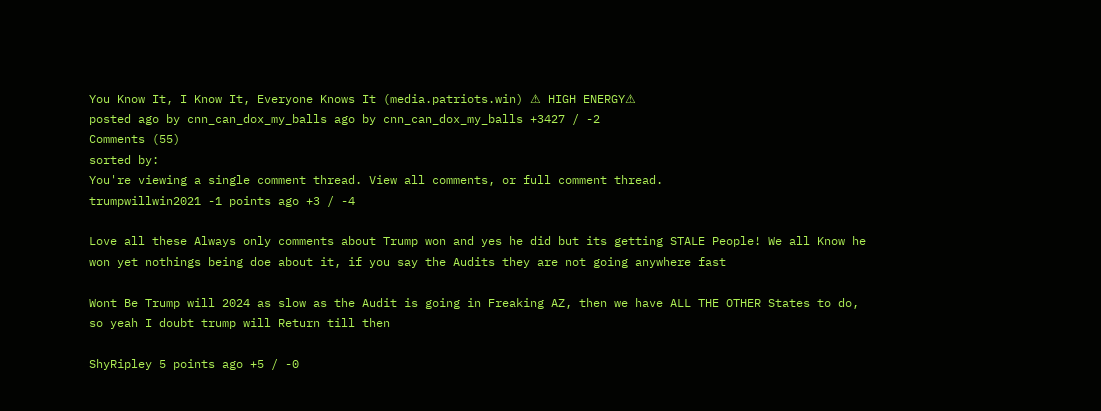You Know It, I Know It, Everyone Knows It (media.patriots.win) ⚠ HIGH ENERGY⚠
posted ago by cnn_can_dox_my_balls ago by cnn_can_dox_my_balls +3427 / -2
Comments (55)
sorted by:
You're viewing a single comment thread. View all comments, or full comment thread.
trumpwillwin2021 -1 points ago +3 / -4

Love all these Always only comments about Trump won and yes he did but its getting STALE People! We all Know he won yet nothings being doe about it, if you say the Audits they are not going anywhere fast

Wont Be Trump will 2024 as slow as the Audit is going in Freaking AZ, then we have ALL THE OTHER States to do, so yeah I doubt trump will Return till then

ShyRipley 5 points ago +5 / -0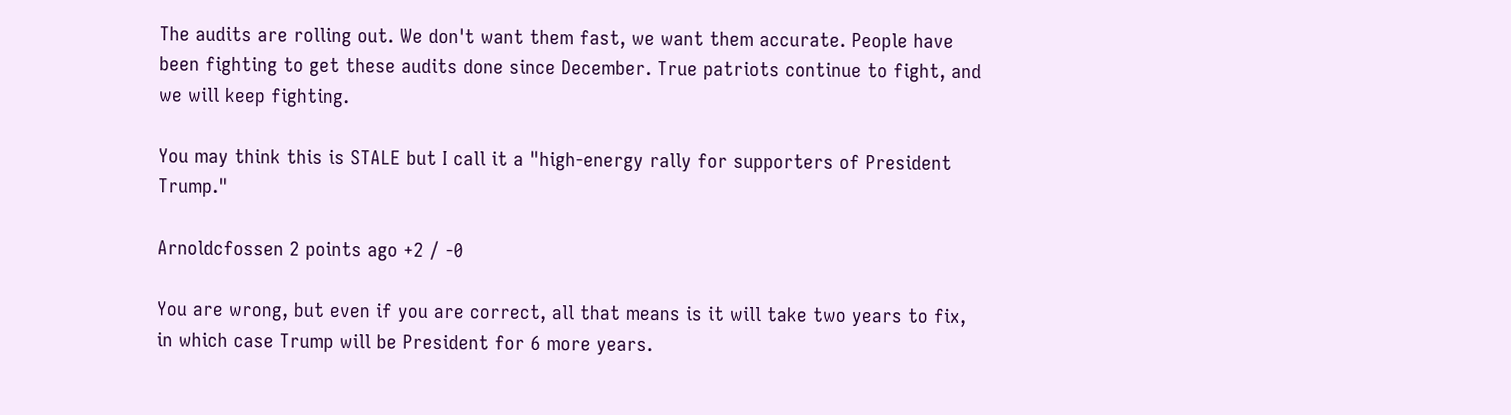The audits are rolling out. We don't want them fast, we want them accurate. People have been fighting to get these audits done since December. True patriots continue to fight, and we will keep fighting.

You may think this is STALE but I call it a "high-energy rally for supporters of President Trump."

Arnoldcfossen 2 points ago +2 / -0

You are wrong, but even if you are correct, all that means is it will take two years to fix, in which case Trump will be President for 6 more years.